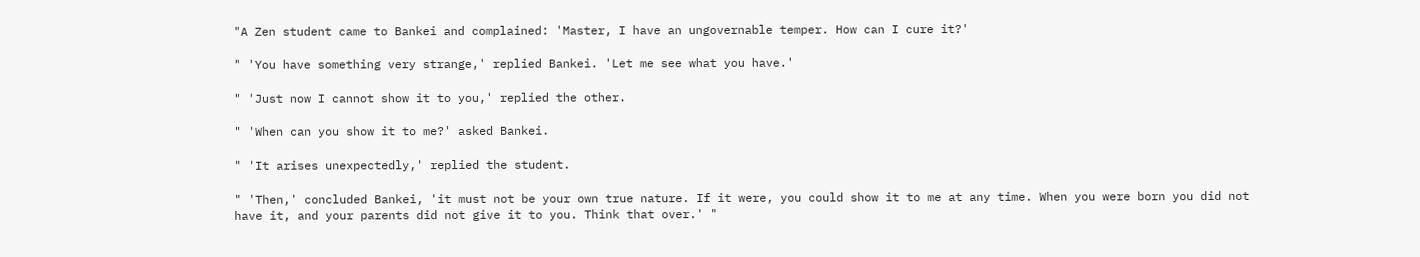"A Zen student came to Bankei and complained: 'Master, I have an ungovernable temper. How can I cure it?'

" 'You have something very strange,' replied Bankei. 'Let me see what you have.'

" 'Just now I cannot show it to you,' replied the other.

" 'When can you show it to me?' asked Bankei.

" 'It arises unexpectedly,' replied the student.

" 'Then,' concluded Bankei, 'it must not be your own true nature. If it were, you could show it to me at any time. When you were born you did not have it, and your parents did not give it to you. Think that over.' "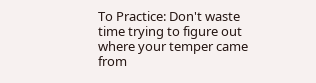To Practice: Don't waste time trying to figure out where your temper came from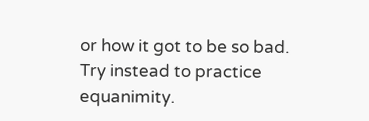or how it got to be so bad. Try instead to practice equanimity.